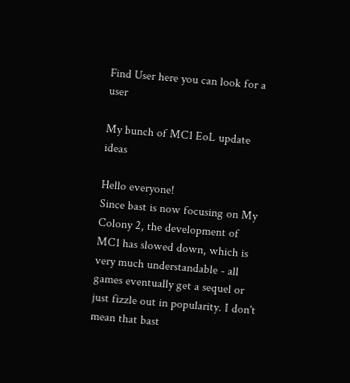Find User here you can look for a user

My bunch of MC1 EoL update ideas

Hello everyone!
Since bast is now focusing on My Colony 2, the development of MC1 has slowed down, which is very much understandable - all games eventually get a sequel or just fizzle out in popularity. I don't mean that bast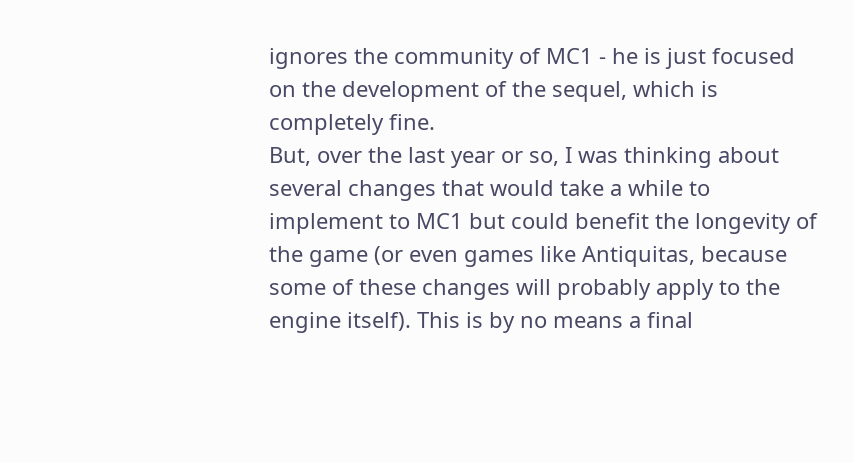ignores the community of MC1 - he is just focused on the development of the sequel, which is completely fine.
But, over the last year or so, I was thinking about several changes that would take a while to implement to MC1 but could benefit the longevity of the game (or even games like Antiquitas, because some of these changes will probably apply to the engine itself). This is by no means a final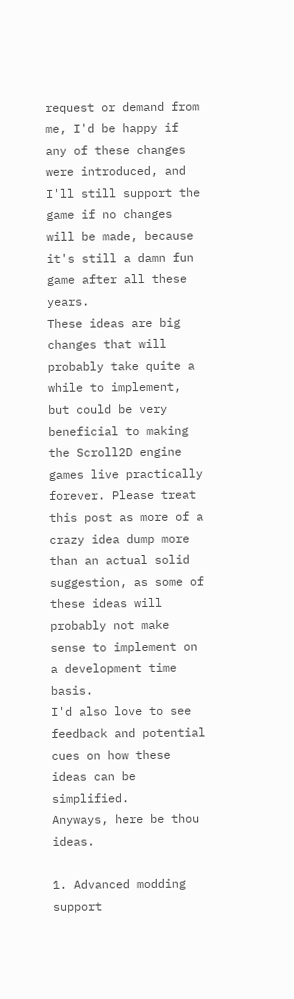request or demand from me, I'd be happy if any of these changes were introduced, and I'll still support the game if no changes will be made, because it's still a damn fun game after all these years.
These ideas are big changes that will probably take quite a while to implement, but could be very beneficial to making the Scroll2D engine games live practically forever. Please treat this post as more of a crazy idea dump more than an actual solid suggestion, as some of these ideas will probably not make sense to implement on a development time basis.
I'd also love to see feedback and potential cues on how these ideas can be simplified.
Anyways, here be thou ideas.

1. Advanced modding support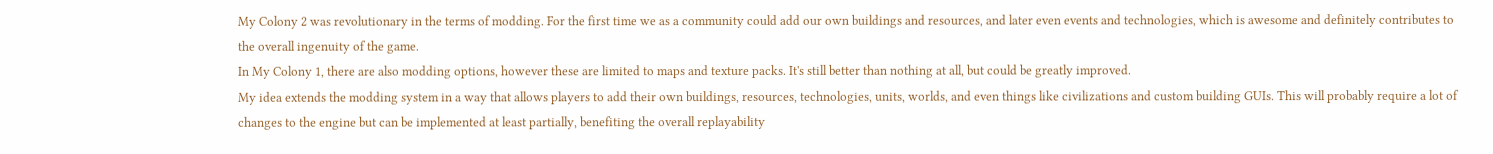My Colony 2 was revolutionary in the terms of modding. For the first time we as a community could add our own buildings and resources, and later even events and technologies, which is awesome and definitely contributes to the overall ingenuity of the game.
In My Colony 1, there are also modding options, however these are limited to maps and texture packs. It's still better than nothing at all, but could be greatly improved.
My idea extends the modding system in a way that allows players to add their own buildings, resources, technologies, units, worlds, and even things like civilizations and custom building GUIs. This will probably require a lot of changes to the engine but can be implemented at least partially, benefiting the overall replayability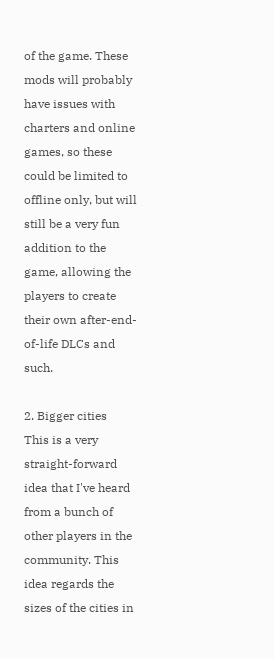of the game. These mods will probably have issues with charters and online games, so these could be limited to offline only, but will still be a very fun addition to the game, allowing the players to create their own after-end-of-life DLCs and such.

2. Bigger cities
This is a very straight-forward idea that I've heard from a bunch of other players in the community. This idea regards the sizes of the cities in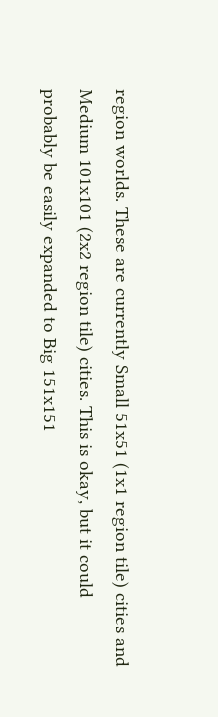region worlds. These are currently Small 51x51 (1x1 region tile) cities and Medium 101x101 (2x2 region tile) cities. This is okay, but it could probably be easily expanded to Big 151x151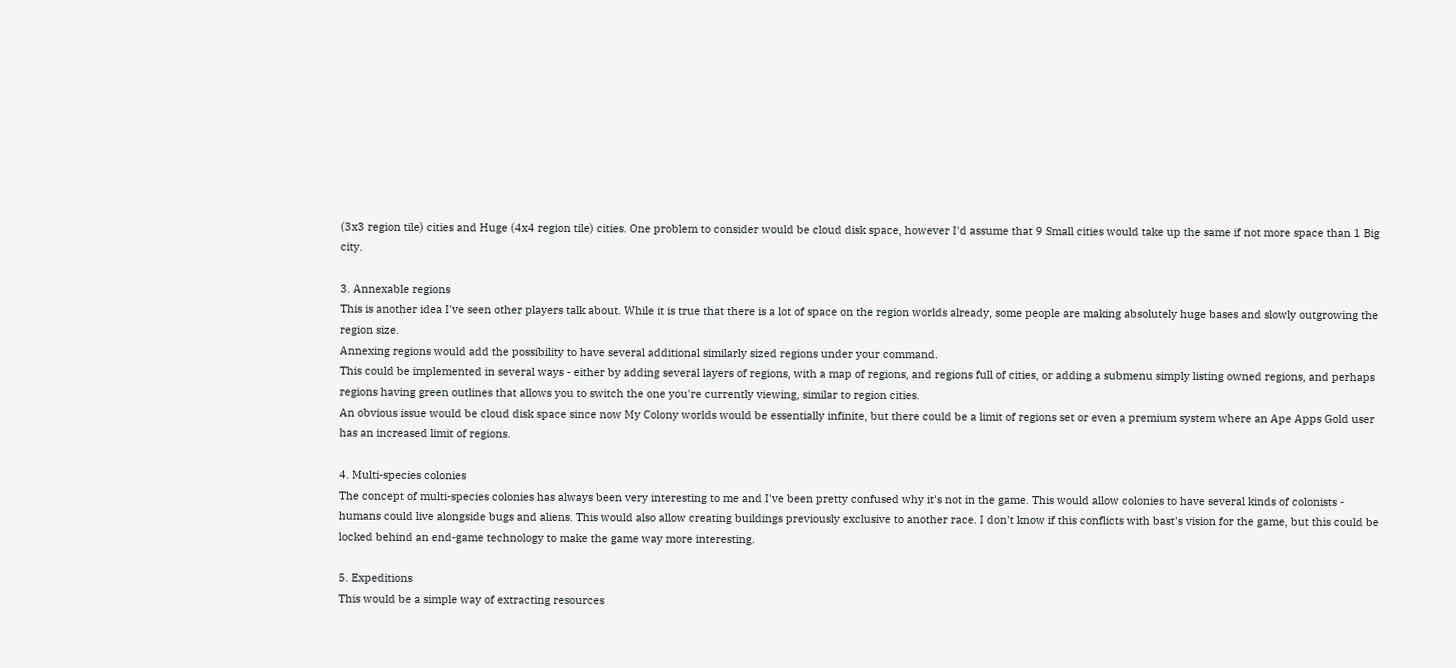(3x3 region tile) cities and Huge (4x4 region tile) cities. One problem to consider would be cloud disk space, however I'd assume that 9 Small cities would take up the same if not more space than 1 Big city.

3. Annexable regions
This is another idea I've seen other players talk about. While it is true that there is a lot of space on the region worlds already, some people are making absolutely huge bases and slowly outgrowing the region size.
Annexing regions would add the possibility to have several additional similarly sized regions under your command.
This could be implemented in several ways - either by adding several layers of regions, with a map of regions, and regions full of cities, or adding a submenu simply listing owned regions, and perhaps regions having green outlines that allows you to switch the one you're currently viewing, similar to region cities.
An obvious issue would be cloud disk space since now My Colony worlds would be essentially infinite, but there could be a limit of regions set or even a premium system where an Ape Apps Gold user has an increased limit of regions.

4. Multi-species colonies
The concept of multi-species colonies has always been very interesting to me and I've been pretty confused why it's not in the game. This would allow colonies to have several kinds of colonists - humans could live alongside bugs and aliens. This would also allow creating buildings previously exclusive to another race. I don't know if this conflicts with bast's vision for the game, but this could be locked behind an end-game technology to make the game way more interesting.

5. Expeditions
This would be a simple way of extracting resources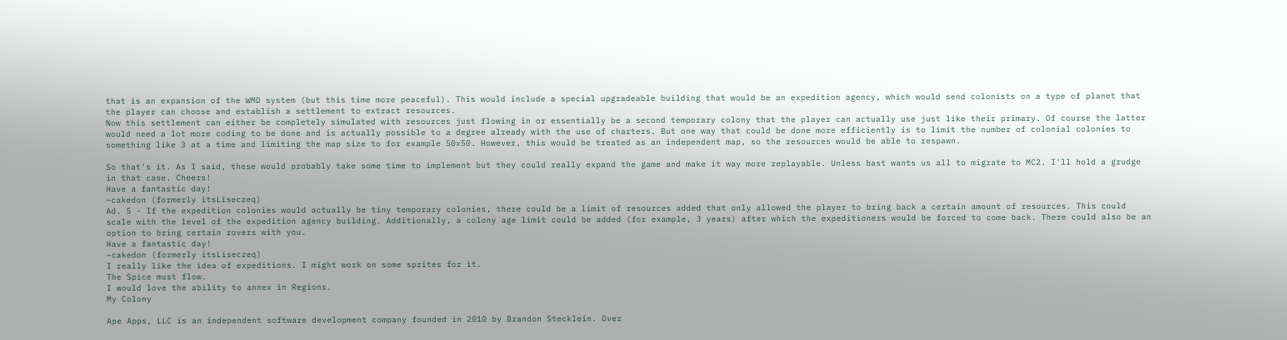that is an expansion of the WMD system (but this time more peaceful). This would include a special upgradeable building that would be an expedition agency, which would send colonists on a type of planet that the player can choose and establish a settlement to extract resources.
Now this settlement can either be completely simulated with resources just flowing in or essentially be a second temporary colony that the player can actually use just like their primary. Of course the latter would need a lot more coding to be done and is actually possible to a degree already with the use of charters. But one way that could be done more efficiently is to limit the number of colonial colonies to something like 3 at a time and limiting the map size to for example 50x50. However, this would be treated as an independent map, so the resources would be able to respawn.

So that's it. As I said, these would probably take some time to implement but they could really expand the game and make it way more replayable. Unless bast wants us all to migrate to MC2. I'll hold a grudge in that case. Cheers!
Have a fantastic day!
~cakedon (formerly itsLiseczeq)
Ad. 5 - If the expedition colonies would actually be tiny temporary colonies, there could be a limit of resources added that only allowed the player to bring back a certain amount of resources. This could scale with the level of the expedition agency building. Additionally, a colony age limit could be added (for example, 3 years) after which the expeditioners would be forced to come back. There could also be an option to bring certain rovers with you.
Have a fantastic day!
~cakedon (formerly itsLiseczeq)
I really like the idea of expeditions. I might work on some sprites for it.
The Spice must flow.
I would love the ability to annex in Regions.
My Colony

Ape Apps, LLC is an independent software development company founded in 2010 by Brandon Stecklein. Over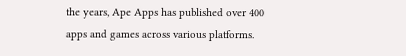the years, Ape Apps has published over 400 apps and games across various platforms.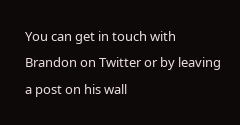You can get in touch with Brandon on Twitter or by leaving a post on his wall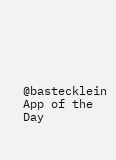@bastecklein
App of the Day